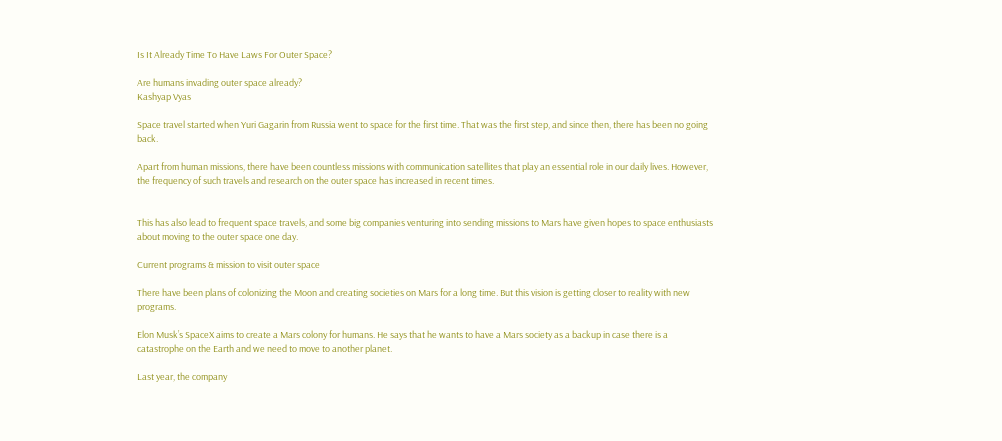Is It Already Time To Have Laws For Outer Space?

Are humans invading outer space already?
Kashyap Vyas

Space travel started when Yuri Gagarin from Russia went to space for the first time. That was the first step, and since then, there has been no going back.

Apart from human missions, there have been countless missions with communication satellites that play an essential role in our daily lives. However, the frequency of such travels and research on the outer space has increased in recent times.


This has also lead to frequent space travels, and some big companies venturing into sending missions to Mars have given hopes to space enthusiasts about moving to the outer space one day.

Current programs & mission to visit outer space

There have been plans of colonizing the Moon and creating societies on Mars for a long time. But this vision is getting closer to reality with new programs.

Elon Musk’s SpaceX aims to create a Mars colony for humans. He says that he wants to have a Mars society as a backup in case there is a catastrophe on the Earth and we need to move to another planet.

Last year, the company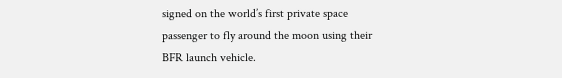signed on the world’s first private space passenger to fly around the moon using their BFR launch vehicle.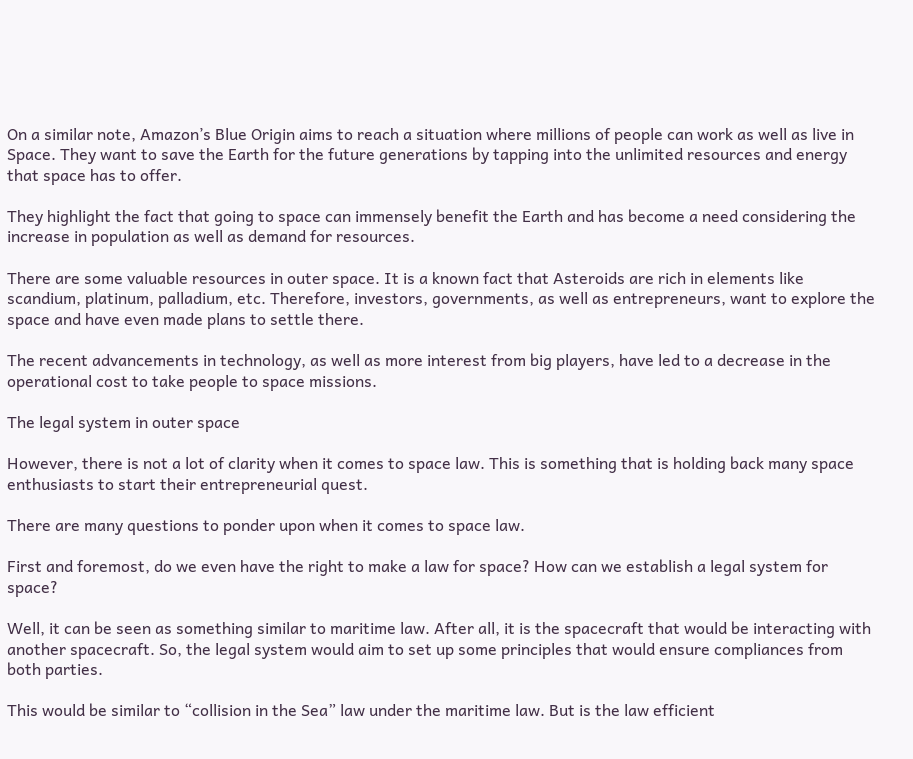On a similar note, Amazon’s Blue Origin aims to reach a situation where millions of people can work as well as live in Space. They want to save the Earth for the future generations by tapping into the unlimited resources and energy that space has to offer.

They highlight the fact that going to space can immensely benefit the Earth and has become a need considering the increase in population as well as demand for resources.

There are some valuable resources in outer space. It is a known fact that Asteroids are rich in elements like scandium, platinum, palladium, etc. Therefore, investors, governments, as well as entrepreneurs, want to explore the space and have even made plans to settle there.

The recent advancements in technology, as well as more interest from big players, have led to a decrease in the operational cost to take people to space missions.

The legal system in outer space

However, there is not a lot of clarity when it comes to space law. This is something that is holding back many space enthusiasts to start their entrepreneurial quest.

There are many questions to ponder upon when it comes to space law.

First and foremost, do we even have the right to make a law for space? How can we establish a legal system for space?

Well, it can be seen as something similar to maritime law. After all, it is the spacecraft that would be interacting with another spacecraft. So, the legal system would aim to set up some principles that would ensure compliances from both parties.

This would be similar to “collision in the Sea” law under the maritime law. But is the law efficient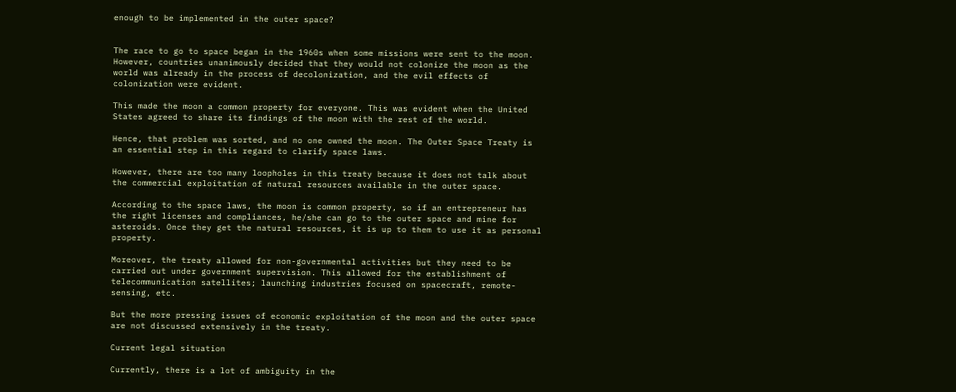enough to be implemented in the outer space?


The race to go to space began in the 1960s when some missions were sent to the moon. However, countries unanimously decided that they would not colonize the moon as the world was already in the process of decolonization, and the evil effects of colonization were evident.

This made the moon a common property for everyone. This was evident when the United States agreed to share its findings of the moon with the rest of the world.

Hence, that problem was sorted, and no one owned the moon. The Outer Space Treaty is an essential step in this regard to clarify space laws.

However, there are too many loopholes in this treaty because it does not talk about the commercial exploitation of natural resources available in the outer space.

According to the space laws, the moon is common property, so if an entrepreneur has the right licenses and compliances, he/she can go to the outer space and mine for asteroids. Once they get the natural resources, it is up to them to use it as personal property.

Moreover, the treaty allowed for non-governmental activities but they need to be carried out under government supervision. This allowed for the establishment of telecommunication satellites; launching industries focused on spacecraft, remote-sensing, etc.

But the more pressing issues of economic exploitation of the moon and the outer space are not discussed extensively in the treaty.

Current legal situation

Currently, there is a lot of ambiguity in the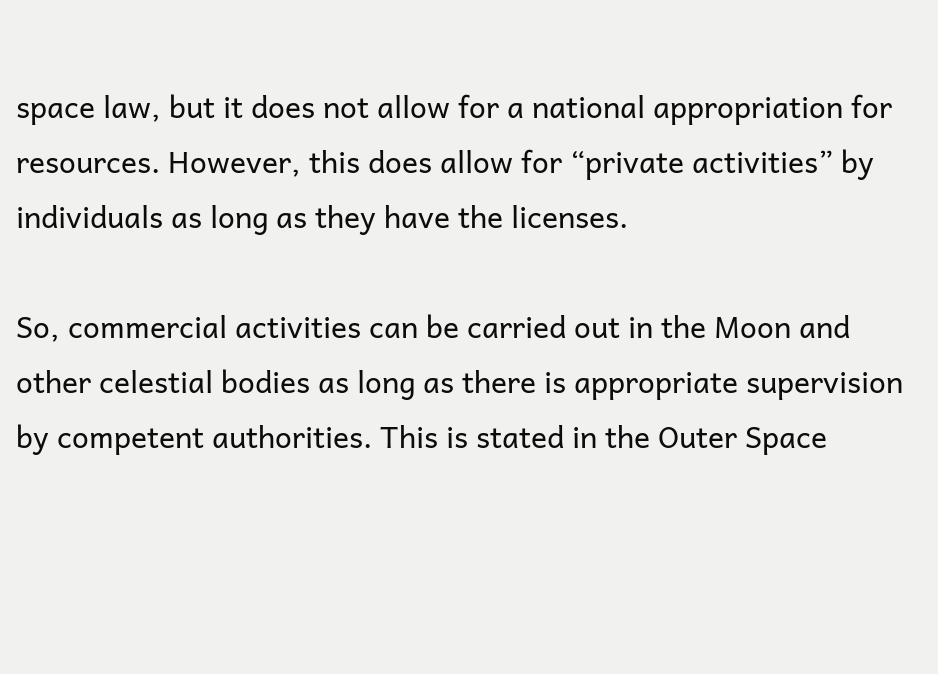space law, but it does not allow for a national appropriation for resources. However, this does allow for “private activities” by individuals as long as they have the licenses.

So, commercial activities can be carried out in the Moon and other celestial bodies as long as there is appropriate supervision by competent authorities. This is stated in the Outer Space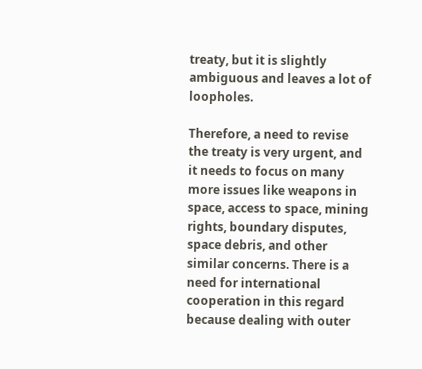treaty, but it is slightly ambiguous and leaves a lot of loopholes.

Therefore, a need to revise the treaty is very urgent, and it needs to focus on many more issues like weapons in space, access to space, mining rights, boundary disputes, space debris, and other similar concerns. There is a need for international cooperation in this regard because dealing with outer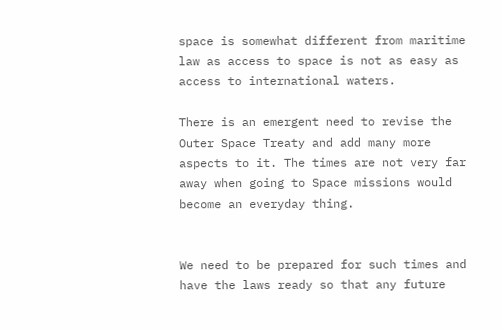space is somewhat different from maritime law as access to space is not as easy as access to international waters.

There is an emergent need to revise the Outer Space Treaty and add many more aspects to it. The times are not very far away when going to Space missions would become an everyday thing.


We need to be prepared for such times and have the laws ready so that any future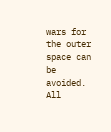wars for the outer space can be avoided. All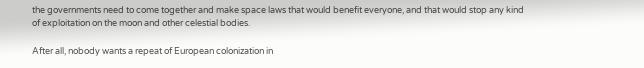the governments need to come together and make space laws that would benefit everyone, and that would stop any kind of exploitation on the moon and other celestial bodies.

After all, nobody wants a repeat of European colonization in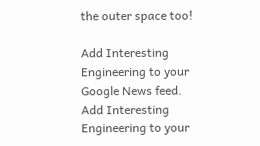the outer space too!

Add Interesting Engineering to your Google News feed.
Add Interesting Engineering to your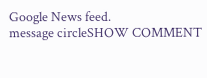Google News feed.
message circleSHOW COMMENT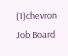(1)chevron
Job Board